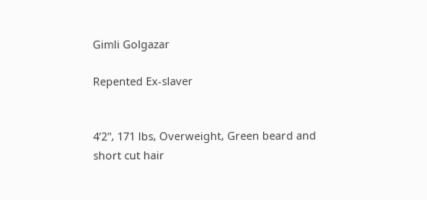Gimli Golgazar

Repented Ex-slaver


4’2", 171 lbs, Overweight, Green beard and short cut hair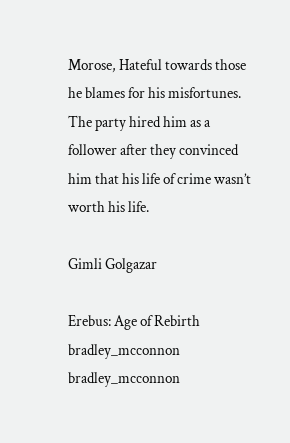Morose, Hateful towards those he blames for his misfortunes. The party hired him as a follower after they convinced him that his life of crime wasn’t worth his life.

Gimli Golgazar

Erebus: Age of Rebirth bradley_mcconnon bradley_mcconnon